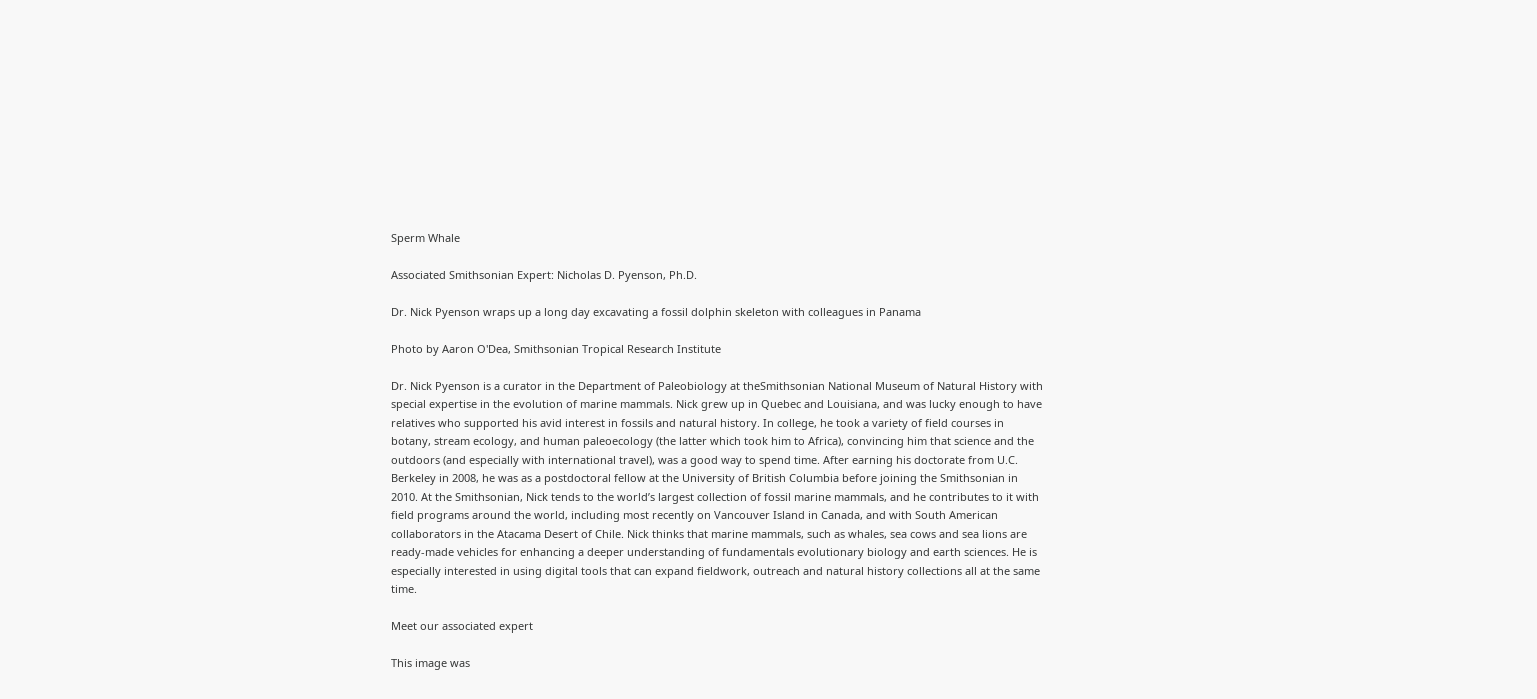Sperm Whale

Associated Smithsonian Expert: Nicholas D. Pyenson, Ph.D.

Dr. Nick Pyenson wraps up a long day excavating a fossil dolphin skeleton with colleagues in Panama

Photo by Aaron O'Dea, Smithsonian Tropical Research Institute

Dr. Nick Pyenson is a curator in the Department of Paleobiology at theSmithsonian National Museum of Natural History with special expertise in the evolution of marine mammals. Nick grew up in Quebec and Louisiana, and was lucky enough to have relatives who supported his avid interest in fossils and natural history. In college, he took a variety of field courses in botany, stream ecology, and human paleoecology (the latter which took him to Africa), convincing him that science and the outdoors (and especially with international travel), was a good way to spend time. After earning his doctorate from U.C. Berkeley in 2008, he was as a postdoctoral fellow at the University of British Columbia before joining the Smithsonian in 2010. At the Smithsonian, Nick tends to the world’s largest collection of fossil marine mammals, and he contributes to it with field programs around the world, including most recently on Vancouver Island in Canada, and with South American collaborators in the Atacama Desert of Chile. Nick thinks that marine mammals, such as whales, sea cows and sea lions are ready-made vehicles for enhancing a deeper understanding of fundamentals evolutionary biology and earth sciences. He is especially interested in using digital tools that can expand fieldwork, outreach and natural history collections all at the same time.

Meet our associated expert

This image was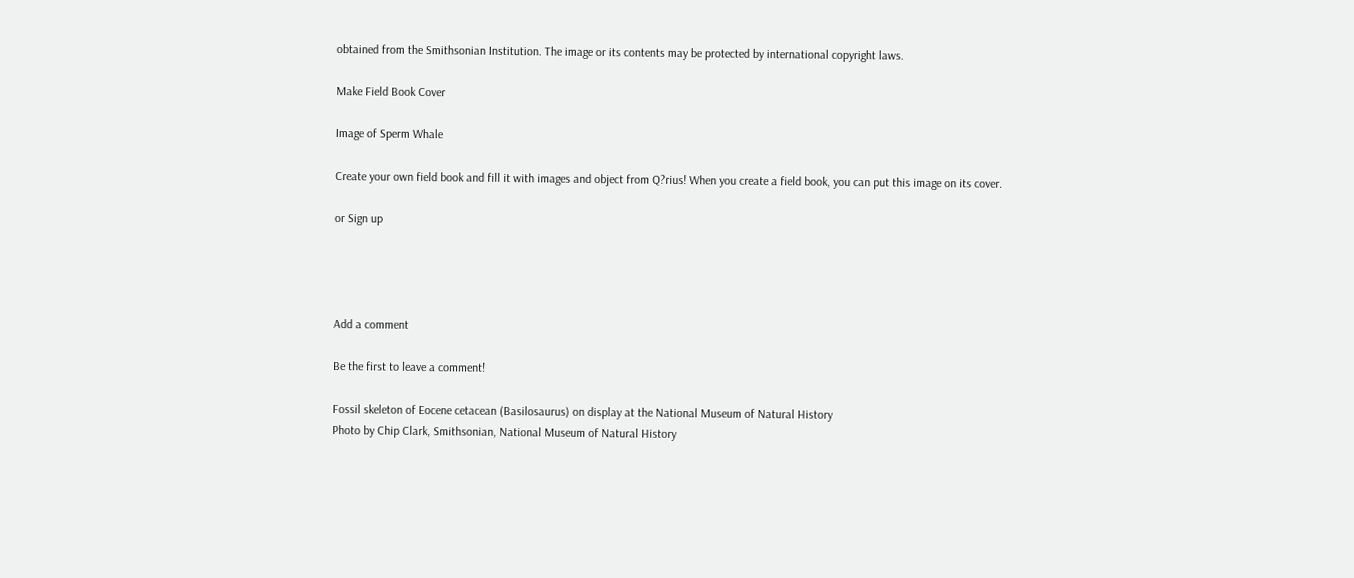obtained from the Smithsonian Institution. The image or its contents may be protected by international copyright laws.

Make Field Book Cover

Image of Sperm Whale

Create your own field book and fill it with images and object from Q?rius! When you create a field book, you can put this image on its cover.

or Sign up




Add a comment

Be the first to leave a comment!

Fossil skeleton of Eocene cetacean (Basilosaurus) on display at the National Museum of Natural History
Photo by Chip Clark, Smithsonian, National Museum of Natural History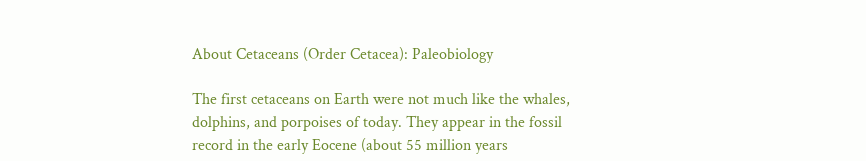About Cetaceans (Order Cetacea): Paleobiology

The first cetaceans on Earth were not much like the whales, dolphins, and porpoises of today. They appear in the fossil record in the early Eocene (about 55 million years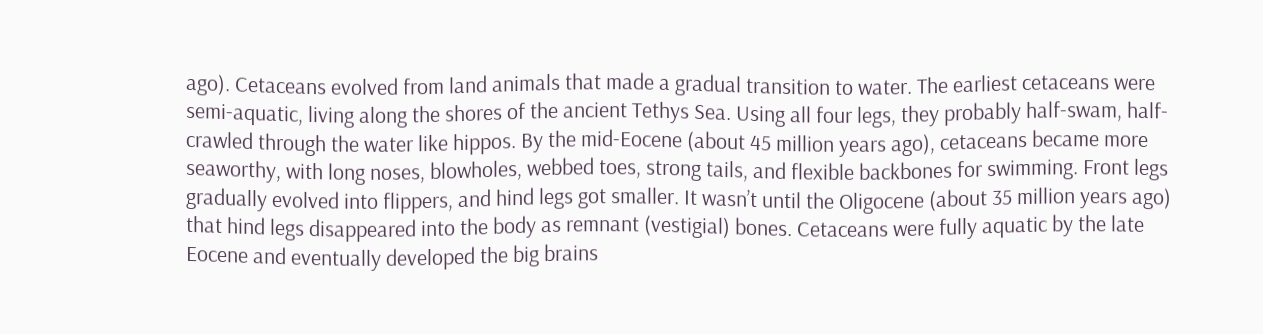ago). Cetaceans evolved from land animals that made a gradual transition to water. The earliest cetaceans were semi-aquatic, living along the shores of the ancient Tethys Sea. Using all four legs, they probably half-swam, half-crawled through the water like hippos. By the mid-Eocene (about 45 million years ago), cetaceans became more seaworthy, with long noses, blowholes, webbed toes, strong tails, and flexible backbones for swimming. Front legs gradually evolved into flippers, and hind legs got smaller. It wasn’t until the Oligocene (about 35 million years ago) that hind legs disappeared into the body as remnant (vestigial) bones. Cetaceans were fully aquatic by the late Eocene and eventually developed the big brains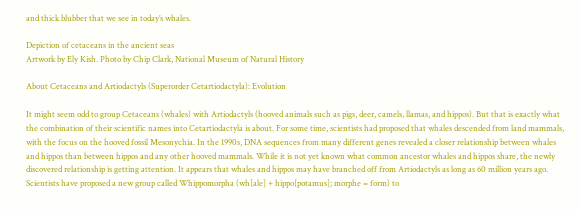and thick blubber that we see in today’s whales.

Depiction of cetaceans in the ancient seas
Artwork by Ely Kish. Photo by Chip Clark, National Museum of Natural History

About Cetaceans and Artiodactyls (Superorder Cetartiodactyla): Evolution

It might seem odd to group Cetaceans (whales) with Artiodactyls (hooved animals such as pigs, deer, camels, llamas, and hippos). But that is exactly what the combination of their scientific names into Cetartiodactyla is about. For some time, scientists had proposed that whales descended from land mammals, with the focus on the hooved fossil Mesonychia. In the 1990s, DNA sequences from many different genes revealed a closer relationship between whales and hippos than between hippos and any other hooved mammals. While it is not yet known what common ancestor whales and hippos share, the newly discovered relationship is getting attention. It appears that whales and hippos may have branched off from Artiodactyls as long as 60 million years ago. Scientists have proposed a new group called Whippomorpha (wh[ale] + hippo[potamus]; morphe = form) to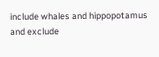include whales and hippopotamus and exclude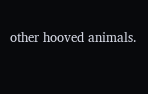other hooved animals.